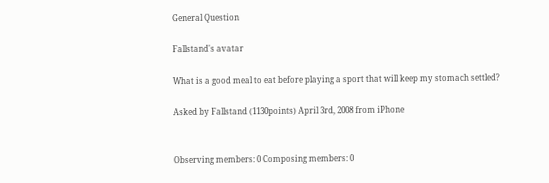General Question

Fallstand's avatar

What is a good meal to eat before playing a sport that will keep my stomach settled?

Asked by Fallstand (1130points) April 3rd, 2008 from iPhone


Observing members: 0 Composing members: 0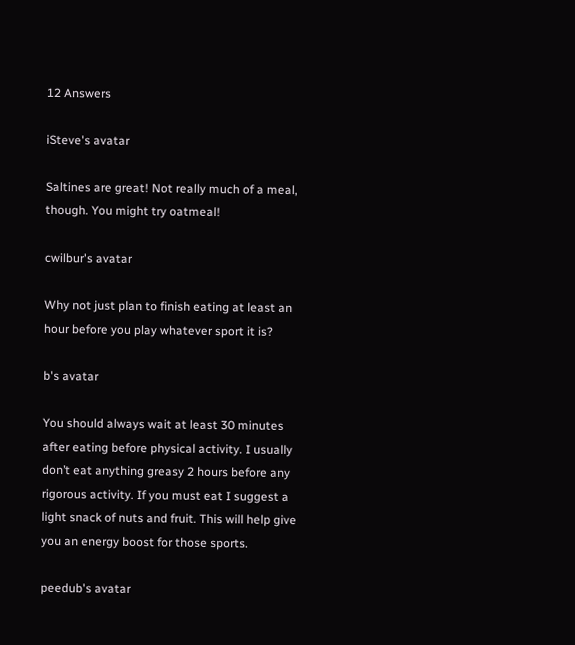12 Answers

iSteve's avatar

Saltines are great! Not really much of a meal, though. You might try oatmeal!

cwilbur's avatar

Why not just plan to finish eating at least an hour before you play whatever sport it is?

b's avatar

You should always wait at least 30 minutes after eating before physical activity. I usually don’t eat anything greasy 2 hours before any rigorous activity. If you must eat I suggest a light snack of nuts and fruit. This will help give you an energy boost for those sports.

peedub's avatar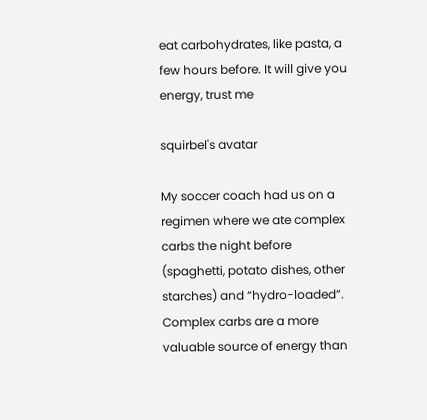eat carbohydrates, like pasta, a few hours before. It will give you energy, trust me

squirbel's avatar

My soccer coach had us on a regimen where we ate complex carbs the night before (spaghetti, potato dishes, other starches) and “hydro-loaded”. Complex carbs are a more valuable source of energy than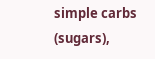simple carbs (sugars),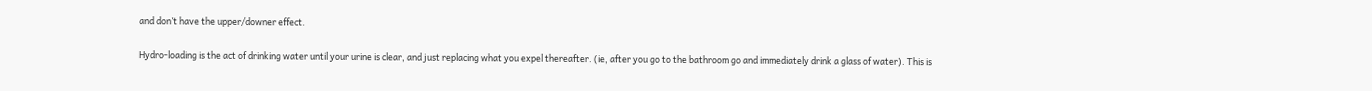and don’t have the upper/downer effect.

Hydro-loading is the act of drinking water until your urine is clear, and just replacing what you expel thereafter. (ie, after you go to the bathroom go and immediately drink a glass of water). This is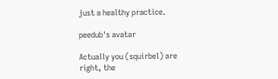just a healthy practice.

peedub's avatar

Actually you (squirbel) are right, the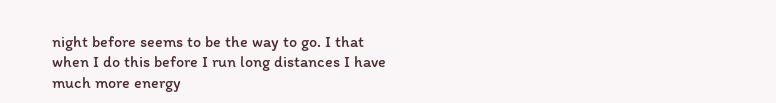night before seems to be the way to go. I that when I do this before I run long distances I have much more energy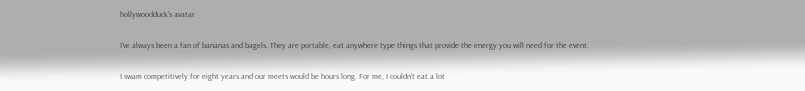hollywoodduck's avatar

I’ve always been a fan of bananas and bagels. They are portable, eat anywhere type things that provide the energy you will need for the event.

I swam competitively for eight years and our meets would be hours long. For me, I couldn’t eat a lot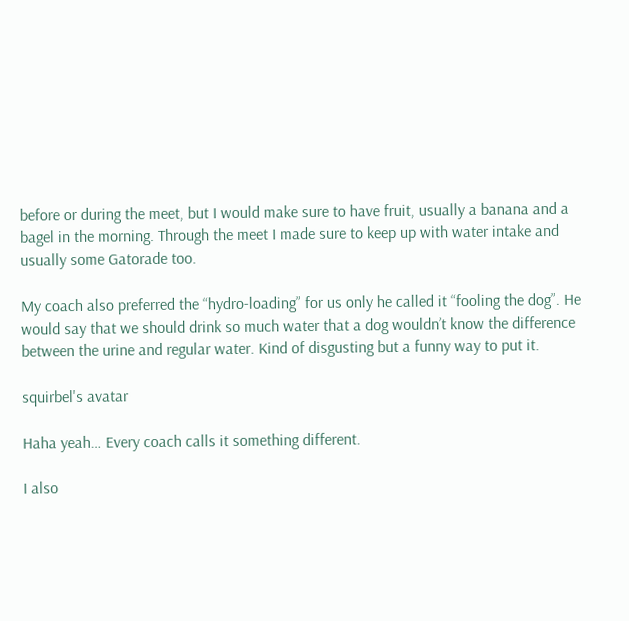before or during the meet, but I would make sure to have fruit, usually a banana and a bagel in the morning. Through the meet I made sure to keep up with water intake and usually some Gatorade too.

My coach also preferred the “hydro-loading” for us only he called it “fooling the dog”. He would say that we should drink so much water that a dog wouldn’t know the difference between the urine and regular water. Kind of disgusting but a funny way to put it.

squirbel's avatar

Haha yeah… Every coach calls it something different.

I also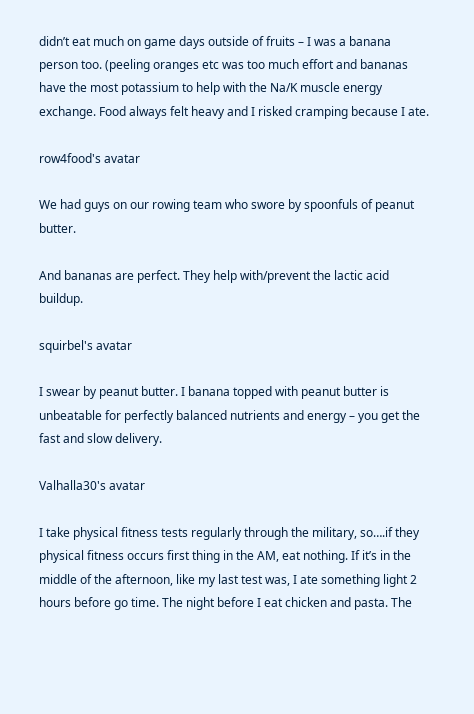didn’t eat much on game days outside of fruits – I was a banana person too. (peeling oranges etc was too much effort and bananas have the most potassium to help with the Na/K muscle energy exchange. Food always felt heavy and I risked cramping because I ate.

row4food's avatar

We had guys on our rowing team who swore by spoonfuls of peanut butter.

And bananas are perfect. They help with/prevent the lactic acid buildup.

squirbel's avatar

I swear by peanut butter. I banana topped with peanut butter is unbeatable for perfectly balanced nutrients and energy – you get the fast and slow delivery.

Valhalla30's avatar

I take physical fitness tests regularly through the military, so….if they physical fitness occurs first thing in the AM, eat nothing. If it’s in the middle of the afternoon, like my last test was, I ate something light 2 hours before go time. The night before I eat chicken and pasta. The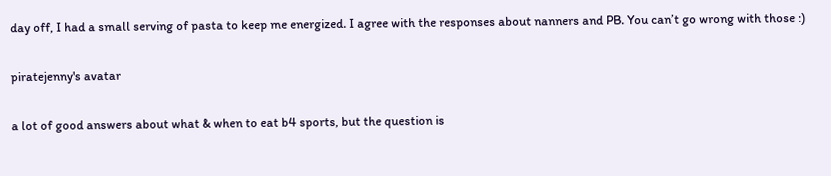day off, I had a small serving of pasta to keep me energized. I agree with the responses about nanners and PB. You can’t go wrong with those :)

piratejenny's avatar

a lot of good answers about what & when to eat b4 sports, but the question is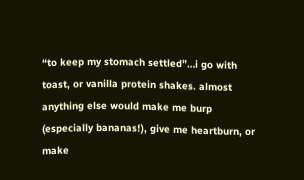“to keep my stomach settled”…i go with toast, or vanilla protein shakes. almost anything else would make me burp (especially bananas!), give me heartburn, or make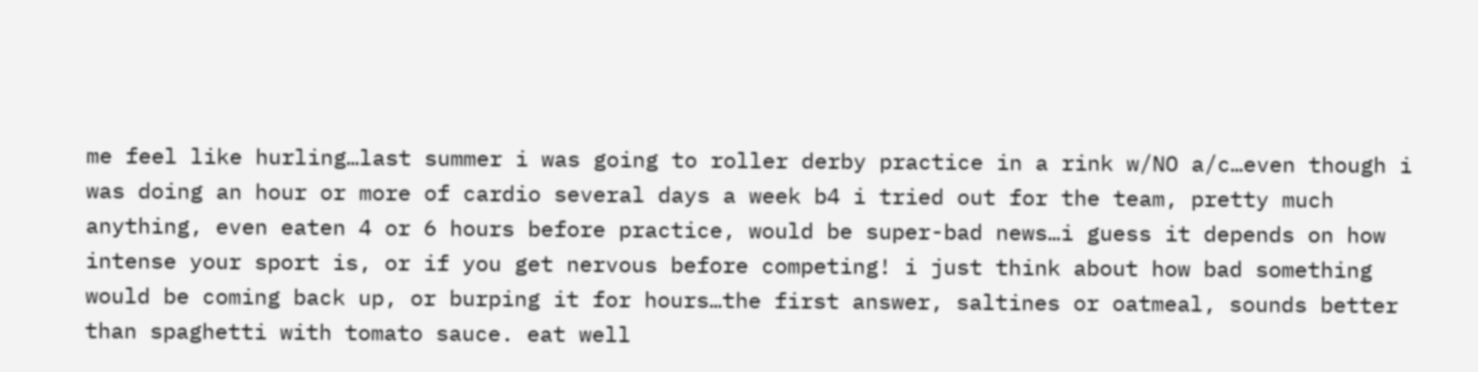me feel like hurling…last summer i was going to roller derby practice in a rink w/NO a/c…even though i was doing an hour or more of cardio several days a week b4 i tried out for the team, pretty much anything, even eaten 4 or 6 hours before practice, would be super-bad news…i guess it depends on how intense your sport is, or if you get nervous before competing! i just think about how bad something would be coming back up, or burping it for hours…the first answer, saltines or oatmeal, sounds better than spaghetti with tomato sauce. eat well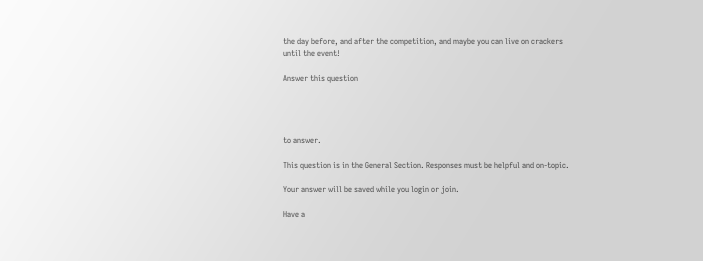the day before, and after the competition, and maybe you can live on crackers until the event!

Answer this question




to answer.

This question is in the General Section. Responses must be helpful and on-topic.

Your answer will be saved while you login or join.

Have a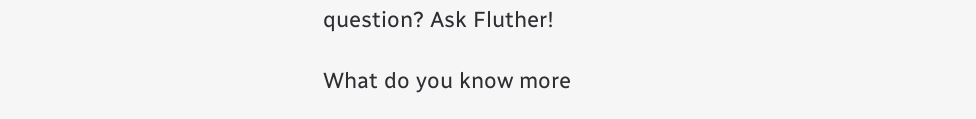question? Ask Fluther!

What do you know more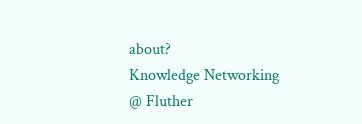about?
Knowledge Networking @ Fluther